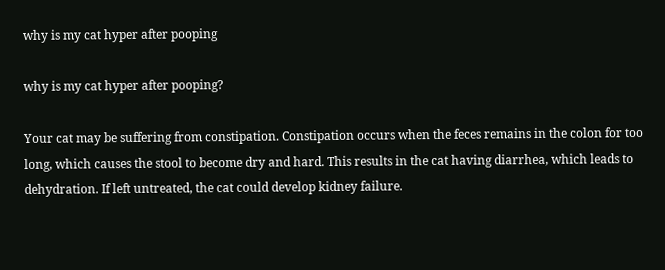why is my cat hyper after pooping

why is my cat hyper after pooping?

Your cat may be suffering from constipation. Constipation occurs when the feces remains in the colon for too long, which causes the stool to become dry and hard. This results in the cat having diarrhea, which leads to dehydration. If left untreated, the cat could develop kidney failure.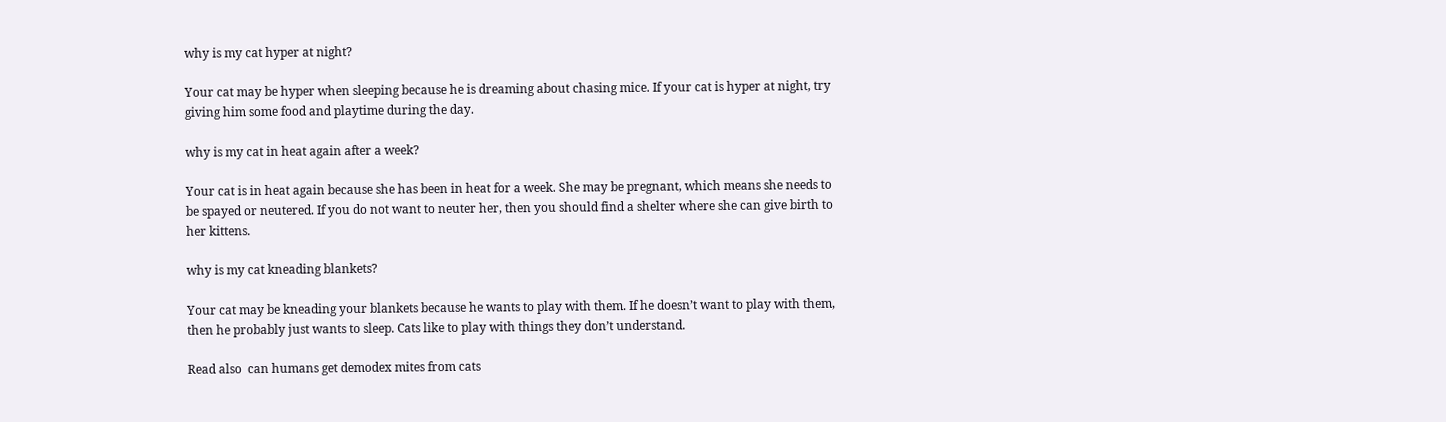why is my cat hyper at night?

Your cat may be hyper when sleeping because he is dreaming about chasing mice. If your cat is hyper at night, try giving him some food and playtime during the day.

why is my cat in heat again after a week?

Your cat is in heat again because she has been in heat for a week. She may be pregnant, which means she needs to be spayed or neutered. If you do not want to neuter her, then you should find a shelter where she can give birth to her kittens.

why is my cat kneading blankets?

Your cat may be kneading your blankets because he wants to play with them. If he doesn’t want to play with them, then he probably just wants to sleep. Cats like to play with things they don’t understand.

Read also  can humans get demodex mites from cats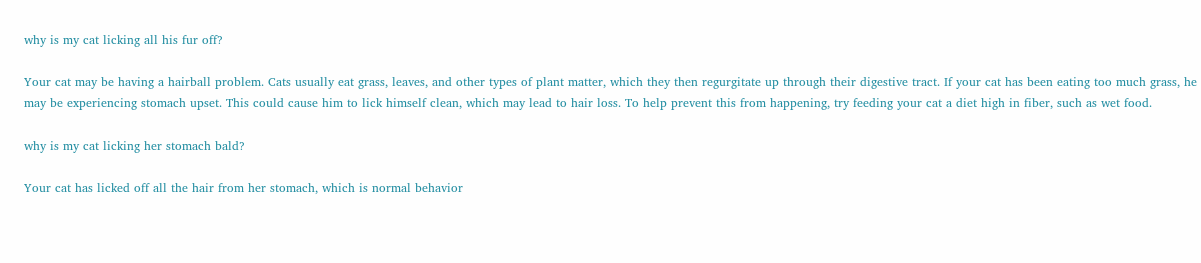why is my cat licking all his fur off?

Your cat may be having a hairball problem. Cats usually eat grass, leaves, and other types of plant matter, which they then regurgitate up through their digestive tract. If your cat has been eating too much grass, he may be experiencing stomach upset. This could cause him to lick himself clean, which may lead to hair loss. To help prevent this from happening, try feeding your cat a diet high in fiber, such as wet food.

why is my cat licking her stomach bald?

Your cat has licked off all the hair from her stomach, which is normal behavior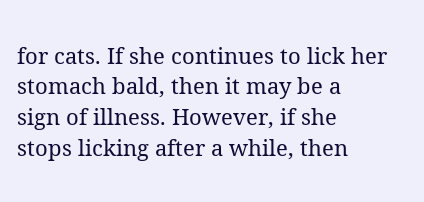for cats. If she continues to lick her stomach bald, then it may be a sign of illness. However, if she stops licking after a while, then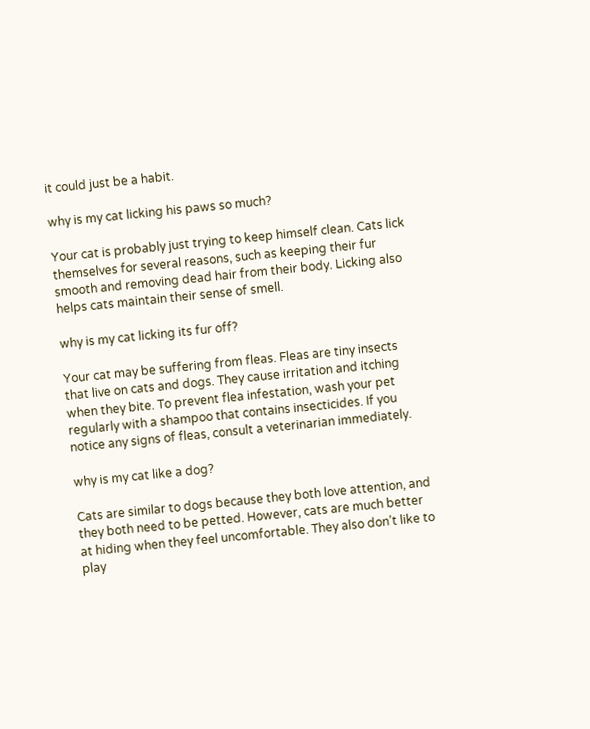it could just be a habit.

why is my cat licking his paws so much?

Your cat is probably just trying to keep himself clean. Cats lick themselves for several reasons, such as keeping their fur smooth and removing dead hair from their body. Licking also helps cats maintain their sense of smell.

why is my cat licking its fur off?

Your cat may be suffering from fleas. Fleas are tiny insects that live on cats and dogs. They cause irritation and itching when they bite. To prevent flea infestation, wash your pet regularly with a shampoo that contains insecticides. If you notice any signs of fleas, consult a veterinarian immediately.

why is my cat like a dog?

Cats are similar to dogs because they both love attention, and they both need to be petted. However, cats are much better at hiding when they feel uncomfortable. They also don’t like to play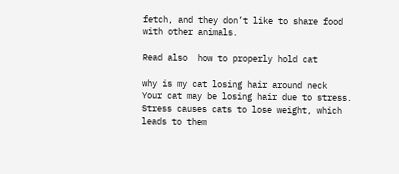fetch, and they don’t like to share food with other animals.

Read also  how to properly hold cat

why is my cat losing hair around neck
Your cat may be losing hair due to stress. Stress causes cats to lose weight, which leads to them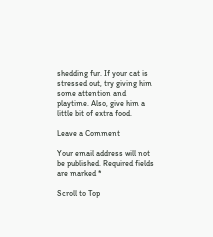shedding fur. If your cat is stressed out, try giving him some attention and playtime. Also, give him a little bit of extra food.

Leave a Comment

Your email address will not be published. Required fields are marked *

Scroll to Top